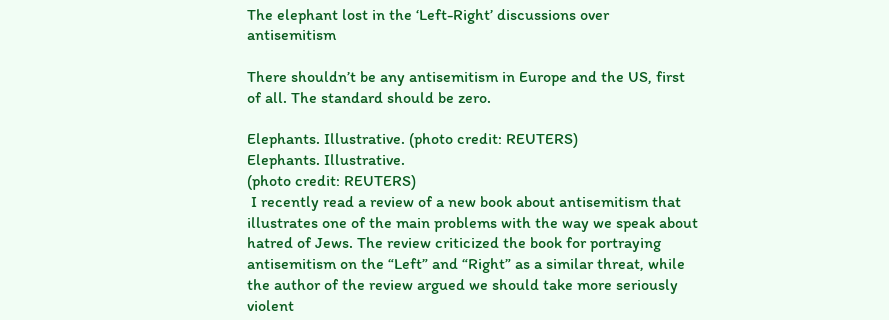The elephant lost in the ‘Left-Right’ discussions over antisemitism

There shouldn’t be any antisemitism in Europe and the US, first of all. The standard should be zero.

Elephants. Illustrative. (photo credit: REUTERS)
Elephants. Illustrative.
(photo credit: REUTERS)
 I recently read a review of a new book about antisemitism that illustrates one of the main problems with the way we speak about hatred of Jews. The review criticized the book for portraying antisemitism on the “Left” and “Right” as a similar threat, while the author of the review argued we should take more seriously violent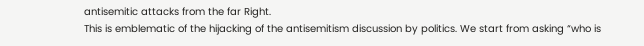antisemitic attacks from the far Right.
This is emblematic of the hijacking of the antisemitism discussion by politics. We start from asking “who is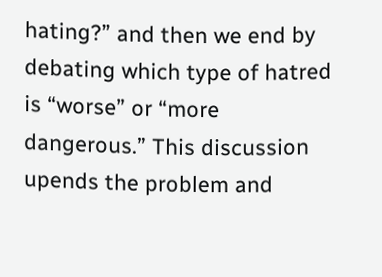hating?” and then we end by debating which type of hatred is “worse” or “more dangerous.” This discussion upends the problem and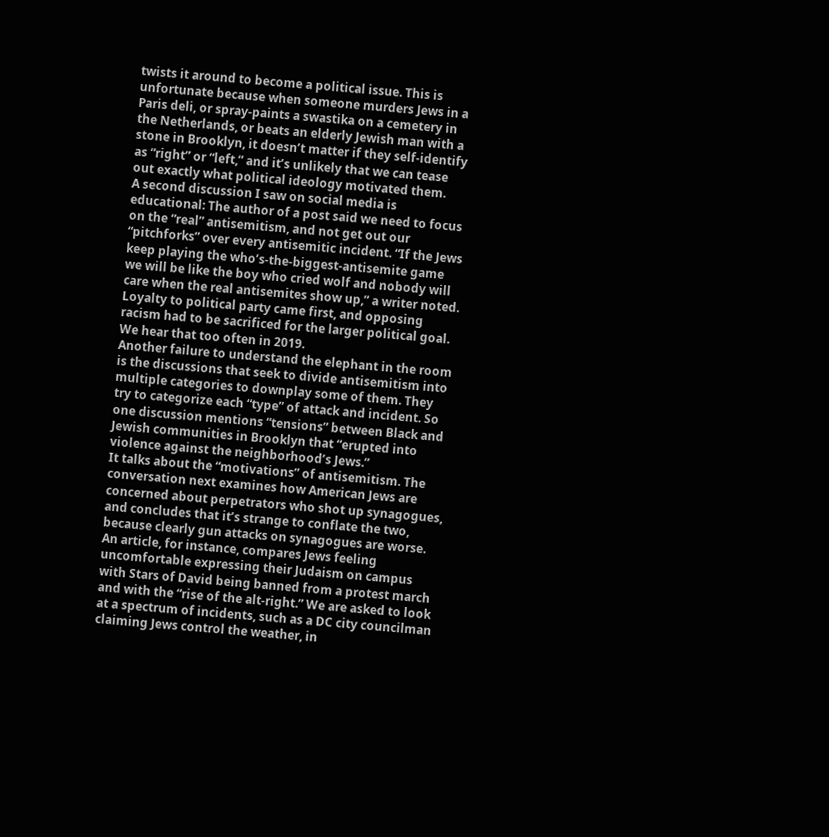twists it around to become a political issue. This is unfortunate because when someone murders Jews in a Paris deli, or spray-paints a swastika on a cemetery in the Netherlands, or beats an elderly Jewish man with a stone in Brooklyn, it doesn’t matter if they self-identify as “right” or “left,” and it’s unlikely that we can tease out exactly what political ideology motivated them.
A second discussion I saw on social media is educational: The author of a post said we need to focus on the “real” antisemitism, and not get out our “pitchforks” over every antisemitic incident. “If the Jews keep playing the who’s-the-biggest-antisemite game we will be like the boy who cried wolf and nobody will care when the real antisemites show up,” a writer noted. Loyalty to political party came first, and opposing racism had to be sacrificed for the larger political goal. We hear that too often in 2019.
Another failure to understand the elephant in the room is the discussions that seek to divide antisemitism into multiple categories to downplay some of them. They try to categorize each “type” of attack and incident. So one discussion mentions “tensions” between Black and Jewish communities in Brooklyn that “erupted into violence against the neighborhood’s Jews.”
It talks about the “motivations” of antisemitism. The conversation next examines how American Jews are concerned about perpetrators who shot up synagogues, and concludes that it’s strange to conflate the two, because clearly gun attacks on synagogues are worse.
An article, for instance, compares Jews feeling uncomfortable expressing their Judaism on campus with Stars of David being banned from a protest march and with the “rise of the alt-right.” We are asked to look at a spectrum of incidents, such as a DC city councilman claiming Jews control the weather, in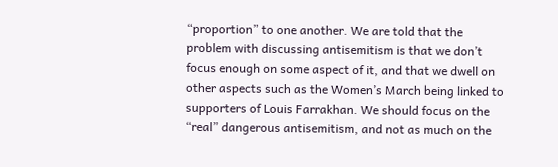“proportion” to one another. We are told that the problem with discussing antisemitism is that we don’t focus enough on some aspect of it, and that we dwell on other aspects such as the Women’s March being linked to supporters of Louis Farrakhan. We should focus on the “real” dangerous antisemitism, and not as much on the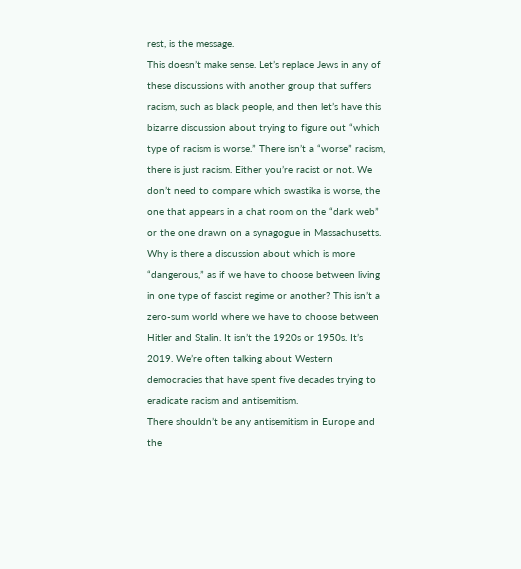rest, is the message.
This doesn’t make sense. Let’s replace Jews in any of these discussions with another group that suffers racism, such as black people, and then let’s have this bizarre discussion about trying to figure out “which type of racism is worse.” There isn’t a “worse” racism, there is just racism. Either you’re racist or not. We don’t need to compare which swastika is worse, the one that appears in a chat room on the “dark web” or the one drawn on a synagogue in Massachusetts.
Why is there a discussion about which is more “dangerous,” as if we have to choose between living in one type of fascist regime or another? This isn’t a zero-sum world where we have to choose between Hitler and Stalin. It isn’t the 1920s or 1950s. It’s 2019. We’re often talking about Western democracies that have spent five decades trying to eradicate racism and antisemitism.
There shouldn’t be any antisemitism in Europe and the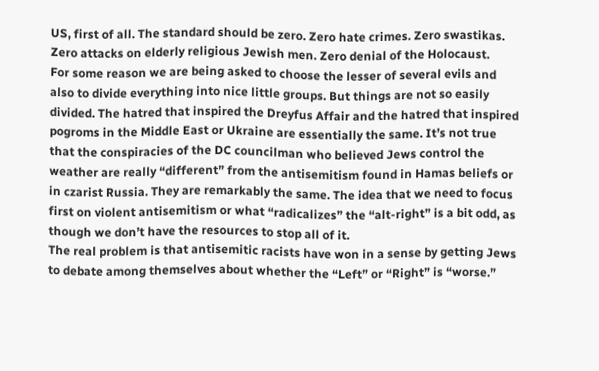US, first of all. The standard should be zero. Zero hate crimes. Zero swastikas. Zero attacks on elderly religious Jewish men. Zero denial of the Holocaust.
For some reason we are being asked to choose the lesser of several evils and also to divide everything into nice little groups. But things are not so easily divided. The hatred that inspired the Dreyfus Affair and the hatred that inspired pogroms in the Middle East or Ukraine are essentially the same. It’s not true that the conspiracies of the DC councilman who believed Jews control the weather are really “different” from the antisemitism found in Hamas beliefs or in czarist Russia. They are remarkably the same. The idea that we need to focus first on violent antisemitism or what “radicalizes” the “alt-right” is a bit odd, as though we don’t have the resources to stop all of it.
The real problem is that antisemitic racists have won in a sense by getting Jews to debate among themselves about whether the “Left” or “Right” is “worse.”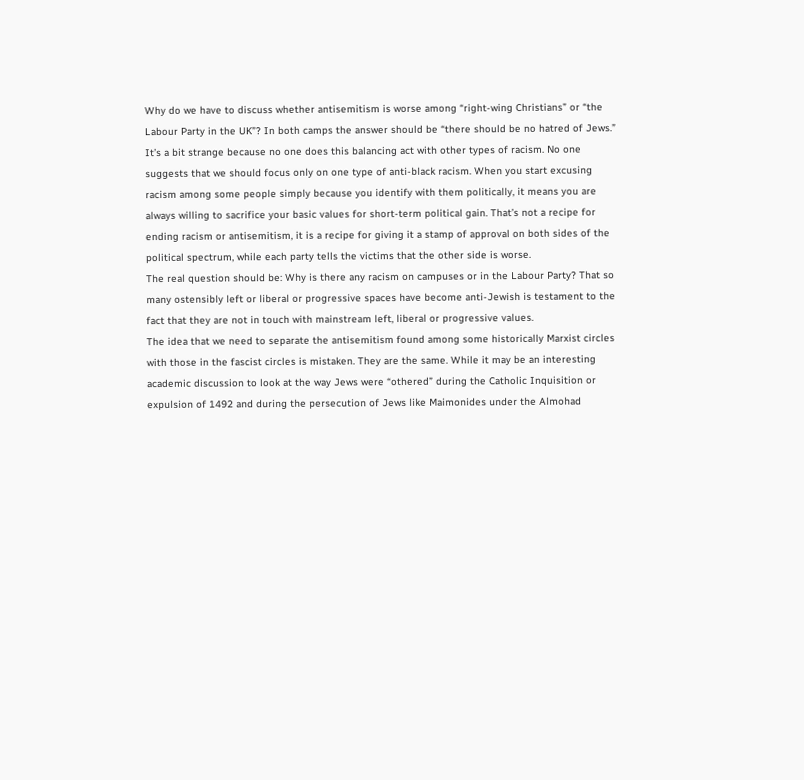Why do we have to discuss whether antisemitism is worse among “right-wing Christians” or “the Labour Party in the UK”? In both camps the answer should be “there should be no hatred of Jews.” It’s a bit strange because no one does this balancing act with other types of racism. No one suggests that we should focus only on one type of anti-black racism. When you start excusing racism among some people simply because you identify with them politically, it means you are always willing to sacrifice your basic values for short-term political gain. That’s not a recipe for ending racism or antisemitism, it is a recipe for giving it a stamp of approval on both sides of the political spectrum, while each party tells the victims that the other side is worse.
The real question should be: Why is there any racism on campuses or in the Labour Party? That so many ostensibly left or liberal or progressive spaces have become anti-Jewish is testament to the fact that they are not in touch with mainstream left, liberal or progressive values.
The idea that we need to separate the antisemitism found among some historically Marxist circles with those in the fascist circles is mistaken. They are the same. While it may be an interesting academic discussion to look at the way Jews were “othered” during the Catholic Inquisition or expulsion of 1492 and during the persecution of Jews like Maimonides under the Almohad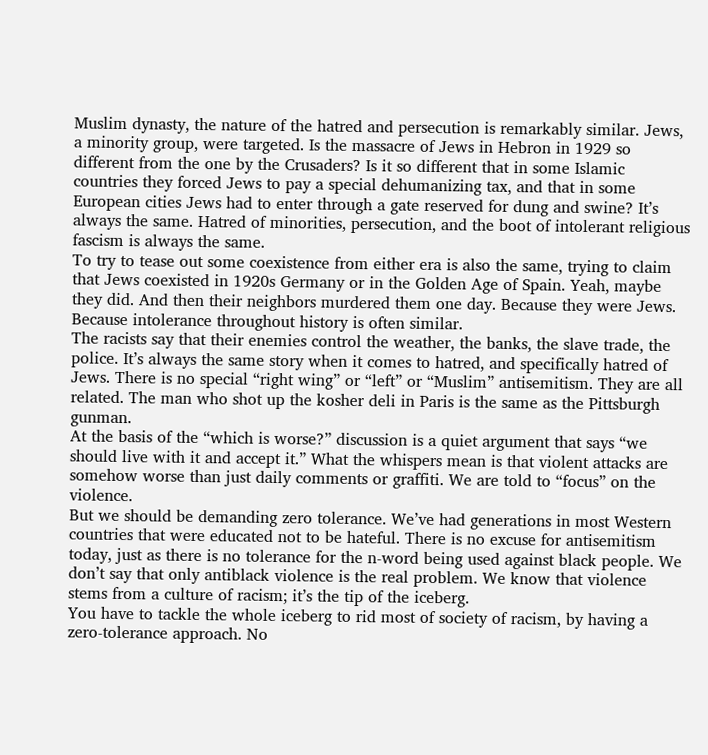Muslim dynasty, the nature of the hatred and persecution is remarkably similar. Jews, a minority group, were targeted. Is the massacre of Jews in Hebron in 1929 so different from the one by the Crusaders? Is it so different that in some Islamic countries they forced Jews to pay a special dehumanizing tax, and that in some European cities Jews had to enter through a gate reserved for dung and swine? It’s always the same. Hatred of minorities, persecution, and the boot of intolerant religious fascism is always the same.
To try to tease out some coexistence from either era is also the same, trying to claim that Jews coexisted in 1920s Germany or in the Golden Age of Spain. Yeah, maybe they did. And then their neighbors murdered them one day. Because they were Jews. Because intolerance throughout history is often similar.
The racists say that their enemies control the weather, the banks, the slave trade, the police. It’s always the same story when it comes to hatred, and specifically hatred of Jews. There is no special “right wing” or “left” or “Muslim” antisemitism. They are all related. The man who shot up the kosher deli in Paris is the same as the Pittsburgh gunman.
At the basis of the “which is worse?” discussion is a quiet argument that says “we should live with it and accept it.” What the whispers mean is that violent attacks are somehow worse than just daily comments or graffiti. We are told to “focus” on the violence.
But we should be demanding zero tolerance. We’ve had generations in most Western countries that were educated not to be hateful. There is no excuse for antisemitism today, just as there is no tolerance for the n-word being used against black people. We don’t say that only antiblack violence is the real problem. We know that violence stems from a culture of racism; it’s the tip of the iceberg.
You have to tackle the whole iceberg to rid most of society of racism, by having a zero-tolerance approach. No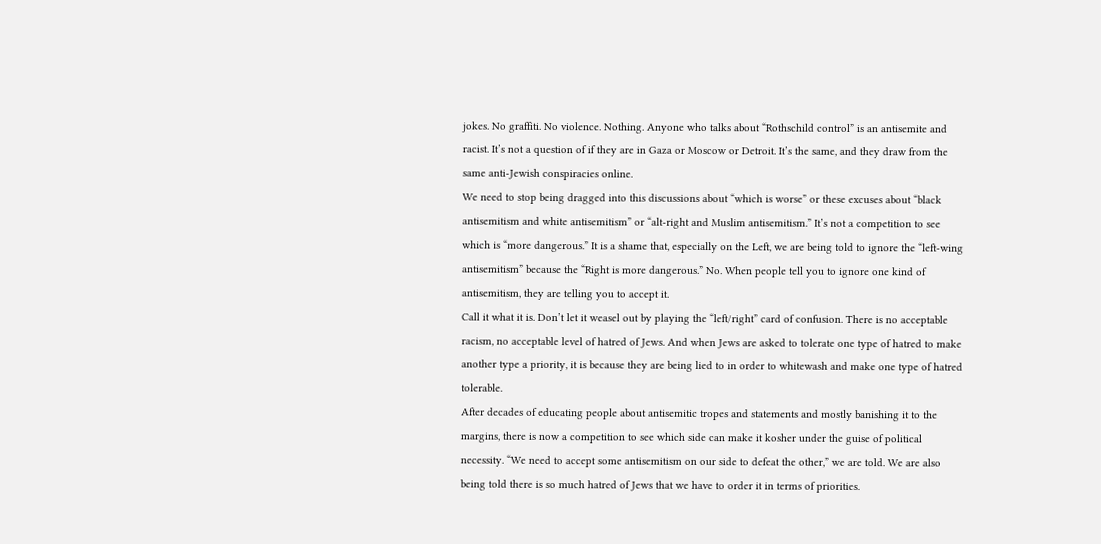jokes. No graffiti. No violence. Nothing. Anyone who talks about “Rothschild control” is an antisemite and racist. It’s not a question of if they are in Gaza or Moscow or Detroit. It’s the same, and they draw from the same anti-Jewish conspiracies online.
We need to stop being dragged into this discussions about “which is worse” or these excuses about “black antisemitism and white antisemitism” or “alt-right and Muslim antisemitism.” It’s not a competition to see which is “more dangerous.” It is a shame that, especially on the Left, we are being told to ignore the “left-wing antisemitism” because the “Right is more dangerous.” No. When people tell you to ignore one kind of antisemitism, they are telling you to accept it.
Call it what it is. Don’t let it weasel out by playing the “left/right” card of confusion. There is no acceptable racism, no acceptable level of hatred of Jews. And when Jews are asked to tolerate one type of hatred to make another type a priority, it is because they are being lied to in order to whitewash and make one type of hatred tolerable.
After decades of educating people about antisemitic tropes and statements and mostly banishing it to the margins, there is now a competition to see which side can make it kosher under the guise of political necessity. “We need to accept some antisemitism on our side to defeat the other,” we are told. We are also being told there is so much hatred of Jews that we have to order it in terms of priorities.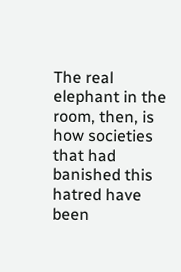The real elephant in the room, then, is how societies that had banished this hatred have been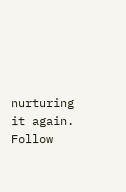nurturing it again.
Follow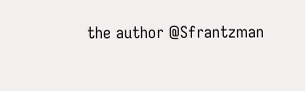the author @Sfrantzman